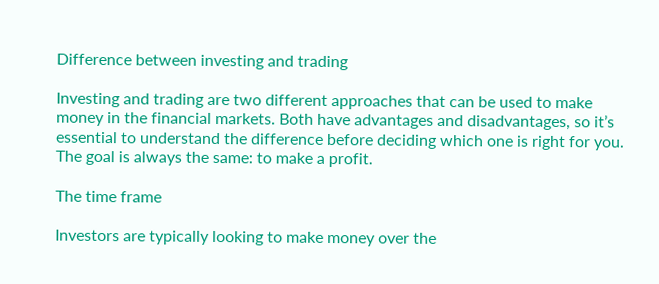Difference between investing and trading

Investing and trading are two different approaches that can be used to make money in the financial markets. Both have advantages and disadvantages, so it’s essential to understand the difference before deciding which one is right for you. The goal is always the same: to make a profit.

The time frame

Investors are typically looking to make money over the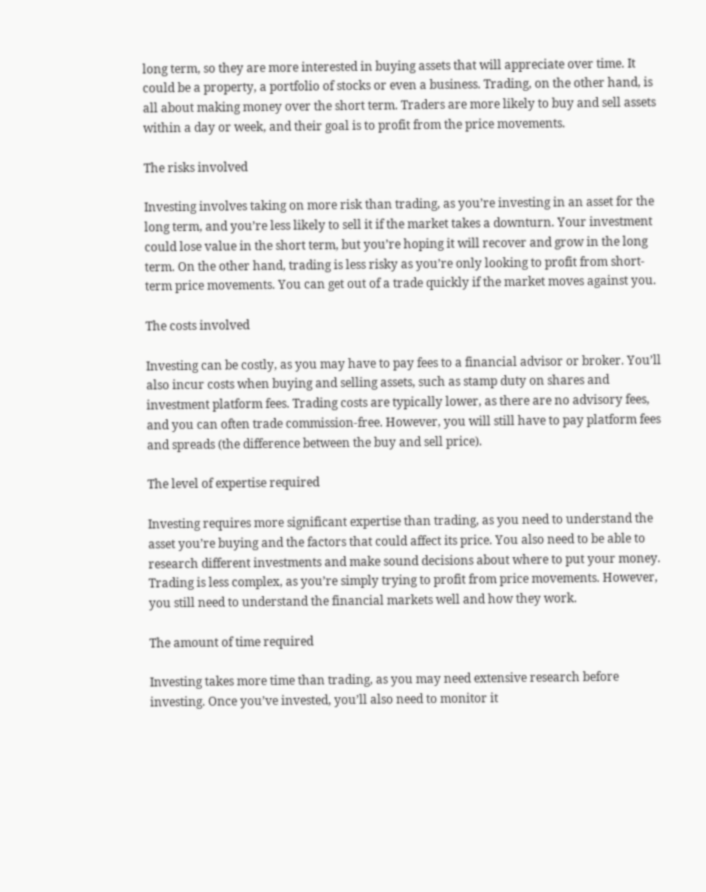long term, so they are more interested in buying assets that will appreciate over time. It could be a property, a portfolio of stocks or even a business. Trading, on the other hand, is all about making money over the short term. Traders are more likely to buy and sell assets within a day or week, and their goal is to profit from the price movements.

The risks involved

Investing involves taking on more risk than trading, as you’re investing in an asset for the long term, and you’re less likely to sell it if the market takes a downturn. Your investment could lose value in the short term, but you’re hoping it will recover and grow in the long term. On the other hand, trading is less risky as you’re only looking to profit from short-term price movements. You can get out of a trade quickly if the market moves against you.

The costs involved

Investing can be costly, as you may have to pay fees to a financial advisor or broker. You’ll also incur costs when buying and selling assets, such as stamp duty on shares and investment platform fees. Trading costs are typically lower, as there are no advisory fees, and you can often trade commission-free. However, you will still have to pay platform fees and spreads (the difference between the buy and sell price).

The level of expertise required

Investing requires more significant expertise than trading, as you need to understand the asset you’re buying and the factors that could affect its price. You also need to be able to research different investments and make sound decisions about where to put your money. Trading is less complex, as you’re simply trying to profit from price movements. However, you still need to understand the financial markets well and how they work.

The amount of time required

Investing takes more time than trading, as you may need extensive research before investing. Once you’ve invested, you’ll also need to monitor it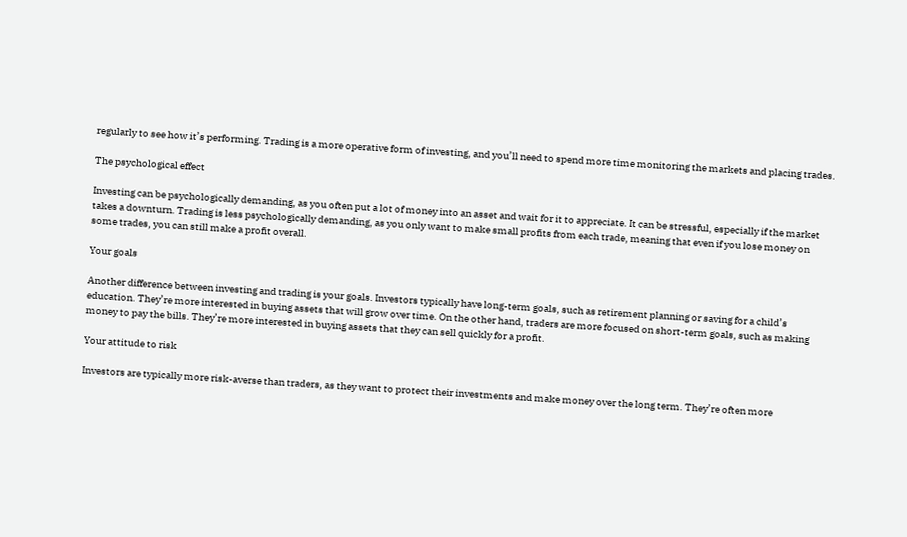regularly to see how it’s performing. Trading is a more operative form of investing, and you’ll need to spend more time monitoring the markets and placing trades.

The psychological effect

Investing can be psychologically demanding, as you often put a lot of money into an asset and wait for it to appreciate. It can be stressful, especially if the market takes a downturn. Trading is less psychologically demanding, as you only want to make small profits from each trade, meaning that even if you lose money on some trades, you can still make a profit overall.

Your goals

Another difference between investing and trading is your goals. Investors typically have long-term goals, such as retirement planning or saving for a child’s education. They’re more interested in buying assets that will grow over time. On the other hand, traders are more focused on short-term goals, such as making money to pay the bills. They’re more interested in buying assets that they can sell quickly for a profit.

Your attitude to risk

Investors are typically more risk-averse than traders, as they want to protect their investments and make money over the long term. They’re often more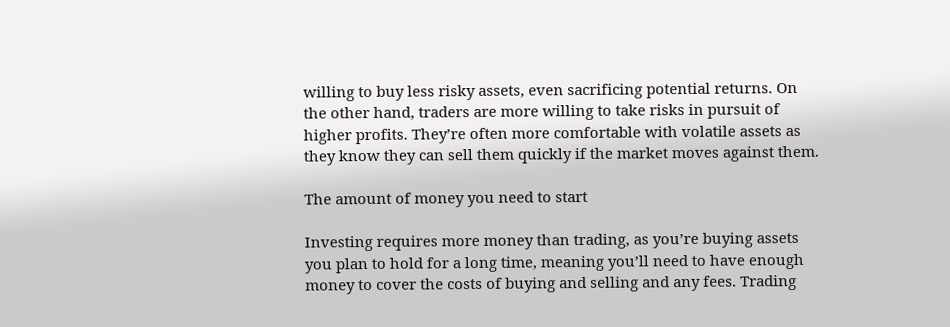willing to buy less risky assets, even sacrificing potential returns. On the other hand, traders are more willing to take risks in pursuit of higher profits. They’re often more comfortable with volatile assets as they know they can sell them quickly if the market moves against them.

The amount of money you need to start

Investing requires more money than trading, as you’re buying assets you plan to hold for a long time, meaning you’ll need to have enough money to cover the costs of buying and selling and any fees. Trading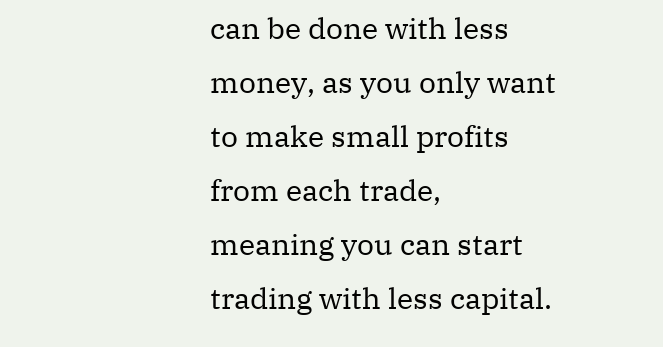can be done with less money, as you only want to make small profits from each trade, meaning you can start trading with less capital.